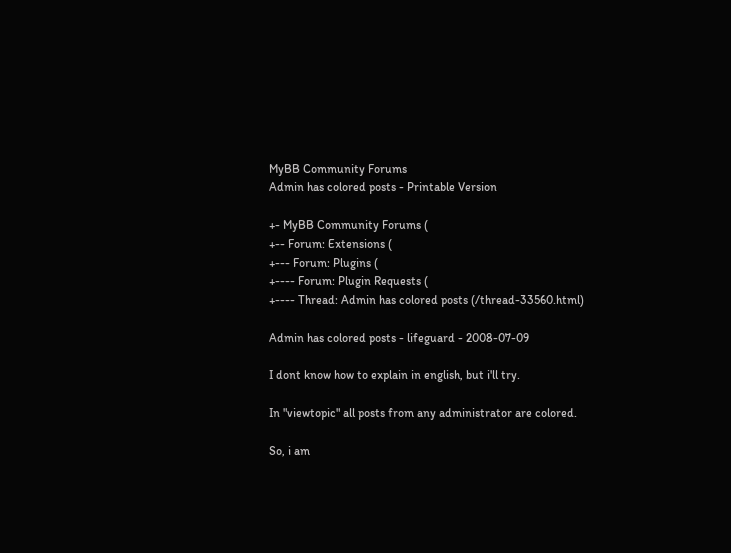MyBB Community Forums
Admin has colored posts - Printable Version

+- MyBB Community Forums (
+-- Forum: Extensions (
+--- Forum: Plugins (
+---- Forum: Plugin Requests (
+---- Thread: Admin has colored posts (/thread-33560.html)

Admin has colored posts - lifeguard - 2008-07-09

I dont know how to explain in english, but i'll try.

In "viewtopic" all posts from any administrator are colored.

So, i am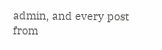admin, and every post from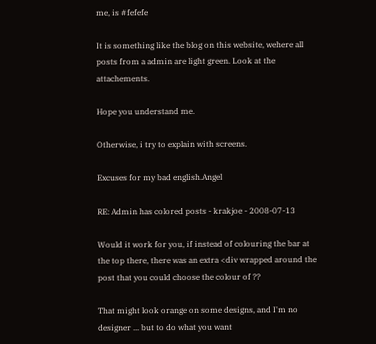me, is #fefefe

It is something like the blog on this website, wehere all posts from a admin are light green. Look at the attachements.

Hope you understand me.

Otherwise, i try to explain with screens.

Excuses for my bad english.Angel

RE: Admin has colored posts - krakjoe - 2008-07-13

Would it work for you, if instead of colouring the bar at the top there, there was an extra <div wrapped around the post that you could choose the colour of ??

That might look orange on some designs, and I'm no designer ... but to do what you want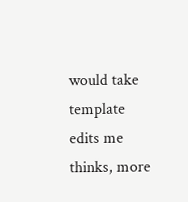would take template edits me thinks, more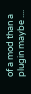of a mod than a plugin maybe ....